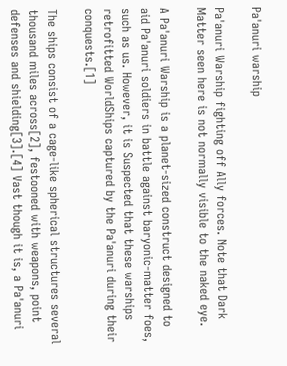Pa'anuri warship

Pa'anuri Warship fighting off Ally forces. Note that Dark Matter seen here is not normally visible to the naked eye.

A Pa'anuri Warship is a planet-sized construct designed to aid Pa'anuri soldiers in battle against baryonic-matter foes, such as us. However, it is Suspected that these warships retrofitted WorldShips captured by the Pa'anuri during their conquests.[1]

The ships consist of a cage-like spherical structures several thousand miles across[2], festooned with weapons, point defenses and shielding[3].[4] Vast though it is, a Pa'anuri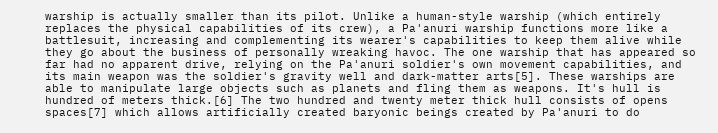warship is actually smaller than its pilot. Unlike a human-style warship (which entirely replaces the physical capabilities of its crew), a Pa'anuri warship functions more like a battlesuit, increasing and complementing its wearer's capabilities to keep them alive while they go about the business of personally wreaking havoc. The one warship that has appeared so far had no apparent drive, relying on the Pa'anuri soldier's own movement capabilities, and its main weapon was the soldier's gravity well and dark-matter arts[5]. These warships are able to manipulate large objects such as planets and fling them as weapons. It's hull is hundred of meters thick.[6] The two hundred and twenty meter thick hull consists of opens spaces[7] which allows artificially created baryonic beings created by Pa'anuri to do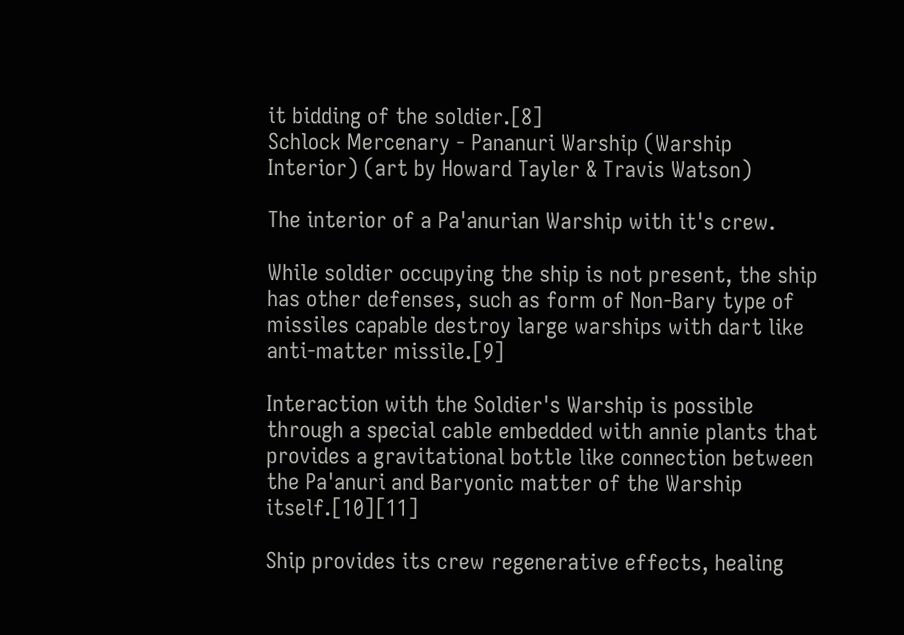it bidding of the soldier.[8]
Schlock Mercenary - Pananuri Warship (Warship Interior) (art by Howard Tayler & Travis Watson)

The interior of a Pa'anurian Warship with it's crew.

While soldier occupying the ship is not present, the ship has other defenses, such as form of Non-Bary type of missiles capable destroy large warships with dart like anti-matter missile.[9]

Interaction with the Soldier's Warship is possible through a special cable embedded with annie plants that provides a gravitational bottle like connection between the Pa'anuri and Baryonic matter of the Warship itself.[10][11]

Ship provides its crew regenerative effects, healing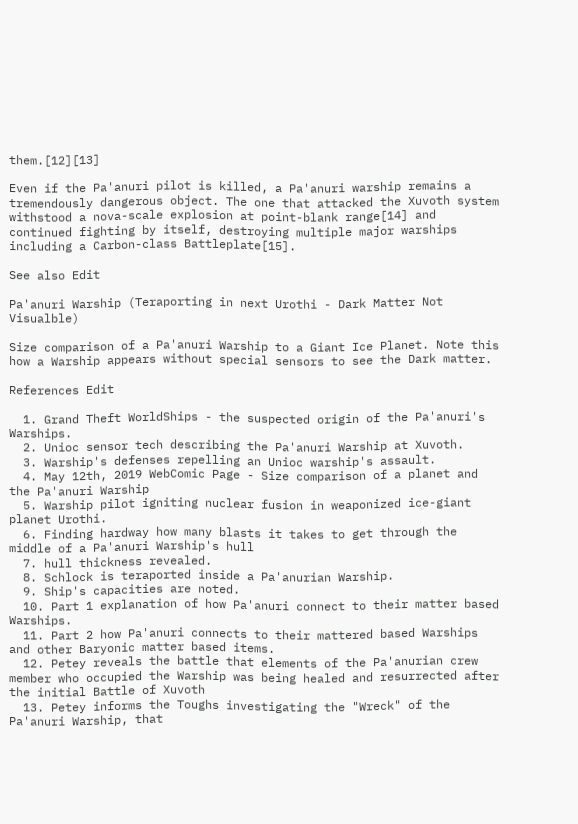them.[12][13]

Even if the Pa'anuri pilot is killed, a Pa'anuri warship remains a tremendously dangerous object. The one that attacked the Xuvoth system withstood a nova-scale explosion at point-blank range[14] and continued fighting by itself, destroying multiple major warships including a Carbon-class Battleplate[15].

See also Edit

Pa'anuri Warship (Teraporting in next Urothi - Dark Matter Not Visualble)

Size comparison of a Pa'anuri Warship to a Giant Ice Planet. Note this how a Warship appears without special sensors to see the Dark matter.

References Edit

  1. Grand Theft WorldShips - the suspected origin of the Pa'anuri's Warships.
  2. Unioc sensor tech describing the Pa'anuri Warship at Xuvoth.
  3. Warship's defenses repelling an Unioc warship's assault.
  4. May 12th, 2019 WebComic Page - Size comparison of a planet and the Pa'anuri Warship
  5. Warship pilot igniting nuclear fusion in weaponized ice-giant planet Urothi.
  6. Finding hardway how many blasts it takes to get through the middle of a Pa'anuri Warship's hull
  7. hull thickness revealed.
  8. Schlock is teraported inside a Pa'anurian Warship.
  9. Ship's capacities are noted.
  10. Part 1 explanation of how Pa'anuri connect to their matter based Warships.
  11. Part 2 how Pa'anuri connects to their mattered based Warships and other Baryonic matter based items.
  12. Petey reveals the battle that elements of the Pa'anurian crew member who occupied the Warship was being healed and resurrected after the initial Battle of Xuvoth
  13. Petey informs the Toughs investigating the "Wreck" of the Pa'anuri Warship, that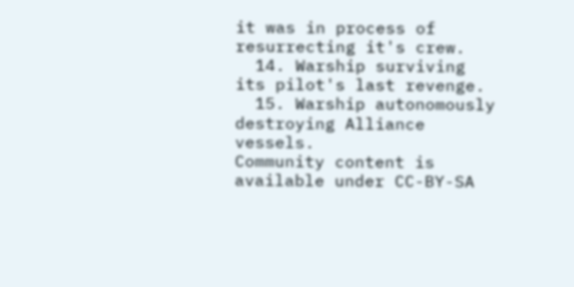it was in process of resurrecting it's crew.
  14. Warship surviving its pilot's last revenge.
  15. Warship autonomously destroying Alliance vessels.
Community content is available under CC-BY-SA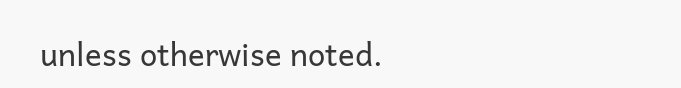unless otherwise noted.